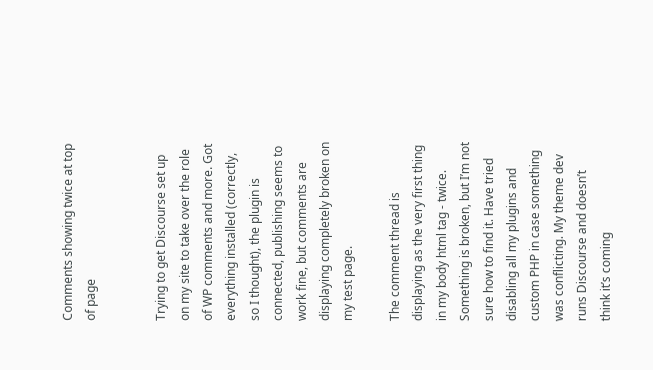Comments showing twice at top of page


Trying to get Discourse set up on my site to take over the role of WP comments and more. Got everything installed (correctly, so I thought), the plugin is connected, publishing seems to work fine, but comments are displaying completely broken on my test page.

The comment thread is displaying as the very first thing in my body html tag - twice. Something is broken, but I’m not sure how to find it. Have tried disabling all my plugins and custom PHP in case something was conflicting. My theme dev runs Discourse and doesn’t think it’s coming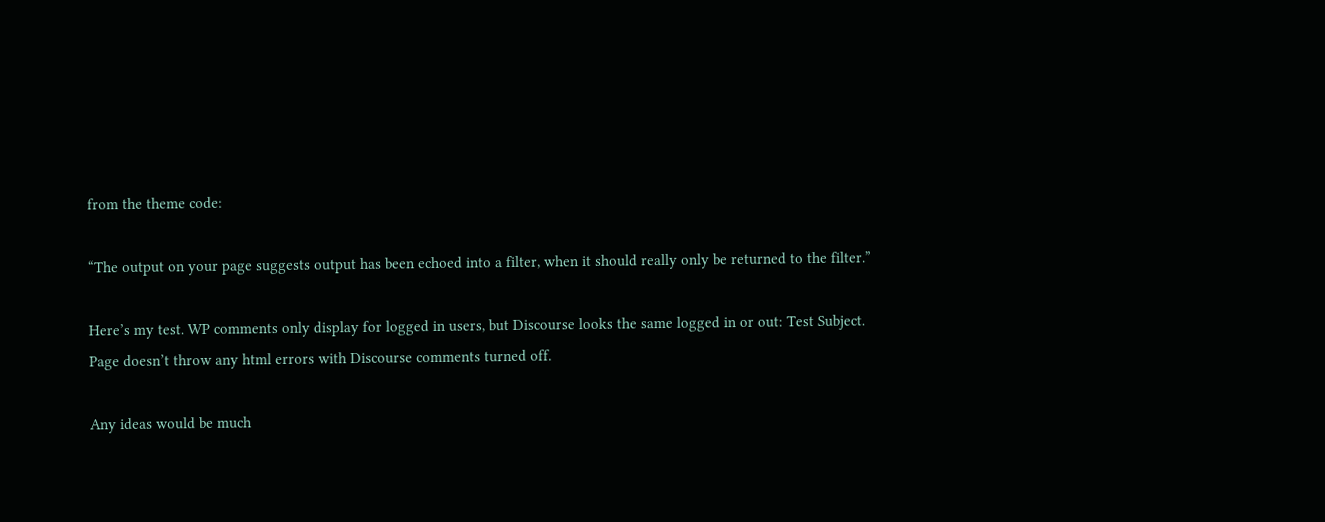from the theme code:

“The output on your page suggests output has been echoed into a filter, when it should really only be returned to the filter.”

Here’s my test. WP comments only display for logged in users, but Discourse looks the same logged in or out: Test Subject. Page doesn’t throw any html errors with Discourse comments turned off.

Any ideas would be much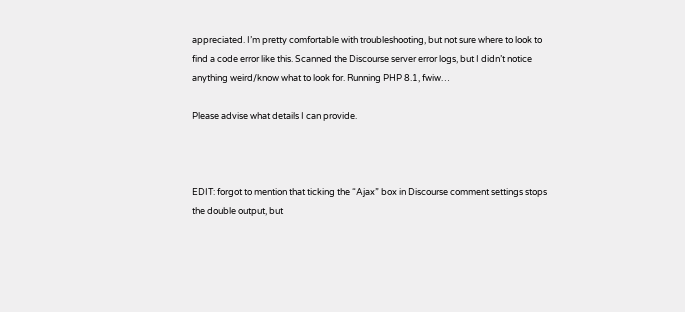appreciated. I’m pretty comfortable with troubleshooting, but not sure where to look to find a code error like this. Scanned the Discourse server error logs, but I didn’t notice anything weird/know what to look for. Running PHP 8.1, fwiw…

Please advise what details I can provide.



EDIT: forgot to mention that ticking the “Ajax” box in Discourse comment settings stops the double output, but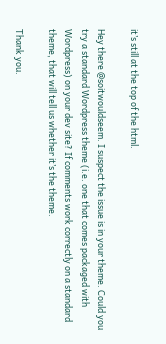it’s still at the top of the html.

Hey there @soitwouldseem. I suspect the issue is in your theme. Could you try a standard Wordpress theme (i.e. one that comes packaged with Wordpress) on your dev site? If comments work correctly on a standard theme, that will tell us whether it’s the theme.

Thank you.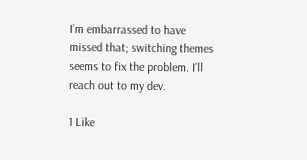I’m embarrassed to have missed that; switching themes seems to fix the problem. I’ll reach out to my dev.

1 Like